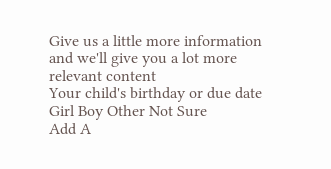Give us a little more information and we'll give you a lot more relevant content
Your child's birthday or due date
Girl Boy Other Not Sure
Add A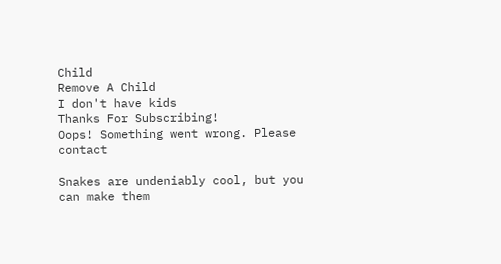Child
Remove A Child
I don't have kids
Thanks For Subscribing!
Oops! Something went wrong. Please contact

Snakes are undeniably cool, but you can make them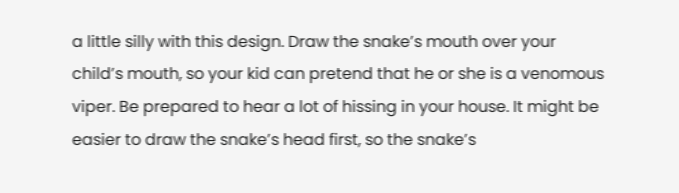a little silly with this design. Draw the snake’s mouth over your child’s mouth, so your kid can pretend that he or she is a venomous viper. Be prepared to hear a lot of hissing in your house. It might be easier to draw the snake’s head first, so the snake’s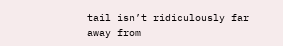tail isn’t ridiculously far away from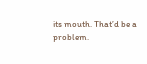its mouth. That’d be a problem.